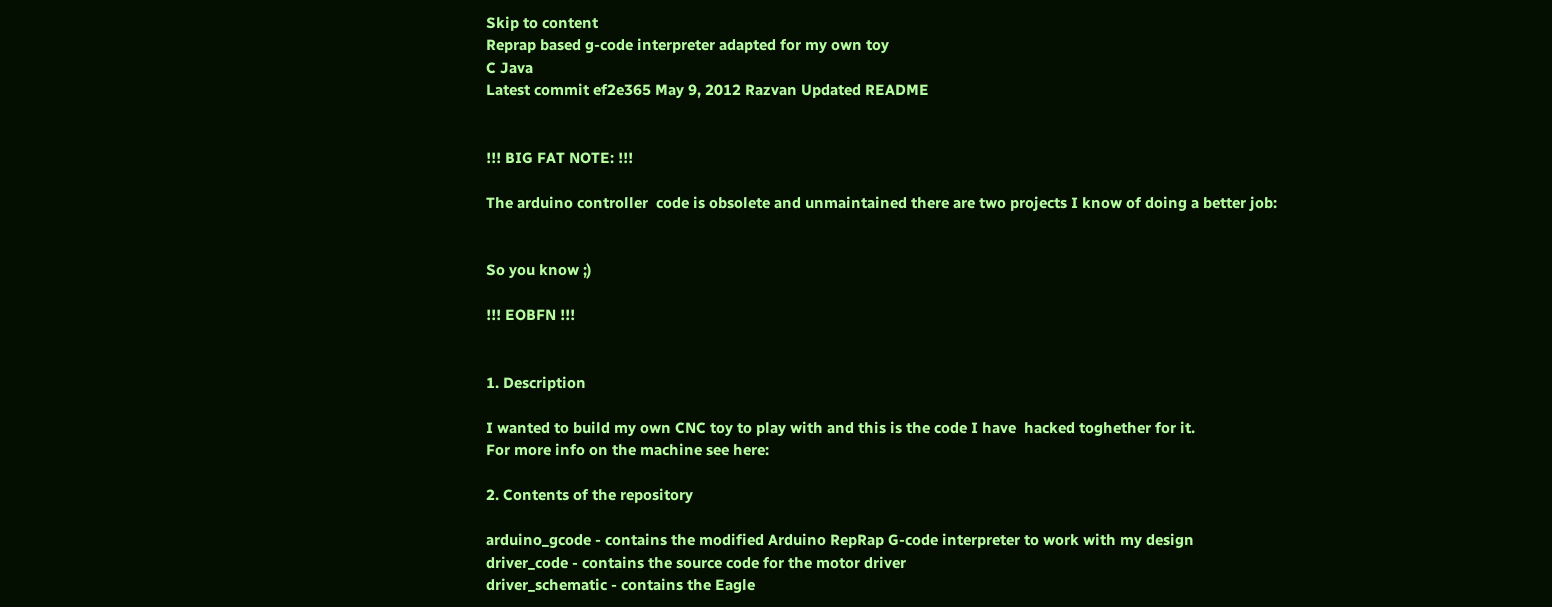Skip to content
Reprap based g-code interpreter adapted for my own toy
C Java
Latest commit ef2e365 May 9, 2012 Razvan Updated README


!!! BIG FAT NOTE: !!!

The arduino controller  code is obsolete and unmaintained there are two projects I know of doing a better job:


So you know ;)

!!! EOBFN !!!


1. Description

I wanted to build my own CNC toy to play with and this is the code I have  hacked toghether for it.
For more info on the machine see here:

2. Contents of the repository

arduino_gcode - contains the modified Arduino RepRap G-code interpreter to work with my design
driver_code - contains the source code for the motor driver
driver_schematic - contains the Eagle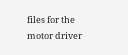files for the motor driver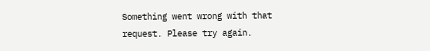Something went wrong with that request. Please try again.